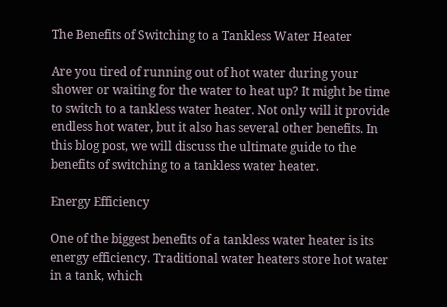The Benefits of Switching to a Tankless Water Heater

Are you tired of running out of hot water during your shower or waiting for the water to heat up? It might be time to switch to a tankless water heater. Not only will it provide endless hot water, but it also has several other benefits. In this blog post, we will discuss the ultimate guide to the benefits of switching to a tankless water heater.

Energy Efficiency

One of the biggest benefits of a tankless water heater is its energy efficiency. Traditional water heaters store hot water in a tank, which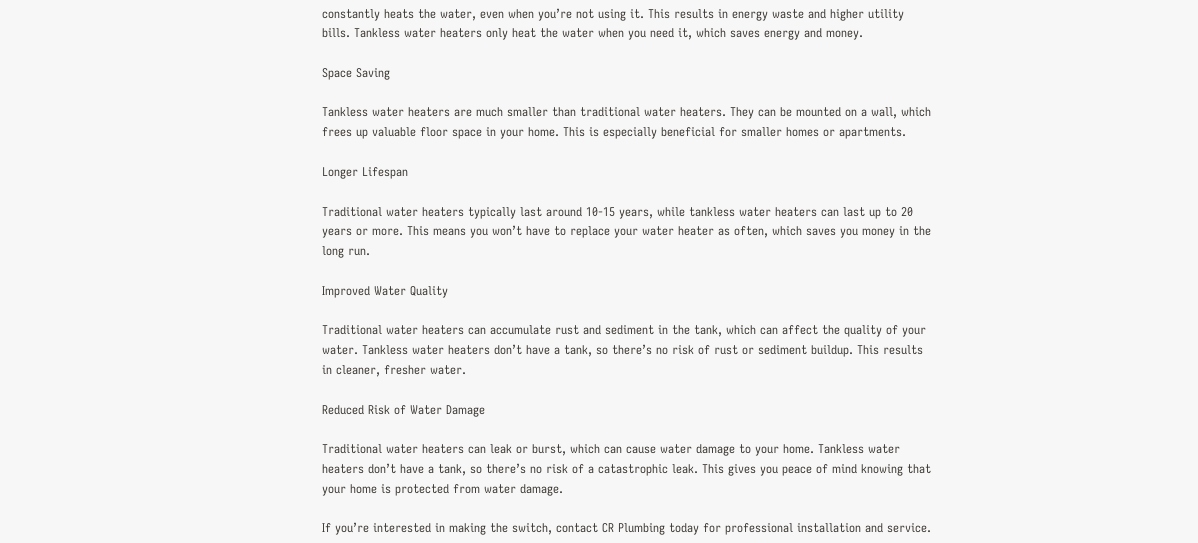constantly heats the water, even when you’re not using it. This results in energy waste and higher utility bills. Tankless water heaters only heat the water when you need it, which saves energy and money.

Space Saving

Tankless water heaters are much smaller than traditional water heaters. They can be mounted on a wall, which frees up valuable floor space in your home. This is especially beneficial for smaller homes or apartments.

Longer Lifespan

Traditional water heaters typically last around 10-15 years, while tankless water heaters can last up to 20 years or more. This means you won’t have to replace your water heater as often, which saves you money in the long run.

Improved Water Quality

Traditional water heaters can accumulate rust and sediment in the tank, which can affect the quality of your water. Tankless water heaters don’t have a tank, so there’s no risk of rust or sediment buildup. This results in cleaner, fresher water.

Reduced Risk of Water Damage

Traditional water heaters can leak or burst, which can cause water damage to your home. Tankless water heaters don’t have a tank, so there’s no risk of a catastrophic leak. This gives you peace of mind knowing that your home is protected from water damage.

If you’re interested in making the switch, contact CR Plumbing today for professional installation and service.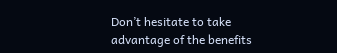Don’t hesitate to take advantage of the benefits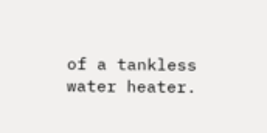of a tankless water heater.